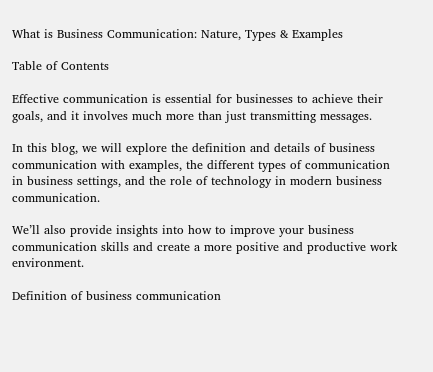What is Business Communication: Nature, Types & Examples

Table of Contents

Effective communication is essential for businesses to achieve their goals, and it involves much more than just transmitting messages.

In this blog, we will explore the definition and details of business communication with examples, the different types of communication in business settings, and the role of technology in modern business communication.

We’ll also provide insights into how to improve your business communication skills and create a more positive and productive work environment.

Definition of business communication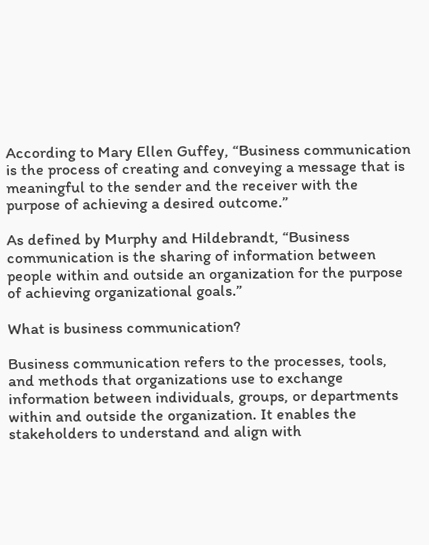According to Mary Ellen Guffey, “Business communication is the process of creating and conveying a message that is meaningful to the sender and the receiver with the purpose of achieving a desired outcome.”

As defined by Murphy and Hildebrandt, “Business communication is the sharing of information between people within and outside an organization for the purpose of achieving organizational goals.”

What is business communication?

Business communication refers to the processes, tools, and methods that organizations use to exchange information between individuals, groups, or departments within and outside the organization. It enables the stakeholders to understand and align with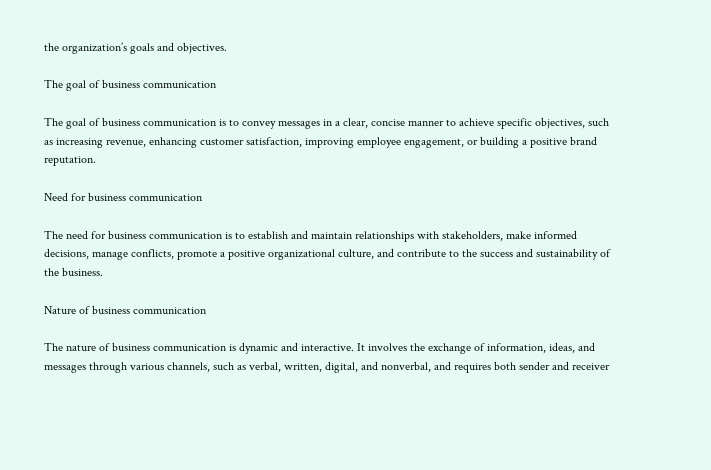the organization’s goals and objectives.

The goal of business communication

The goal of business communication is to convey messages in a clear, concise manner to achieve specific objectives, such as increasing revenue, enhancing customer satisfaction, improving employee engagement, or building a positive brand reputation.

Need for business communication

The need for business communication is to establish and maintain relationships with stakeholders, make informed decisions, manage conflicts, promote a positive organizational culture, and contribute to the success and sustainability of the business.

Nature of business communication

The nature of business communication is dynamic and interactive. It involves the exchange of information, ideas, and messages through various channels, such as verbal, written, digital, and nonverbal, and requires both sender and receiver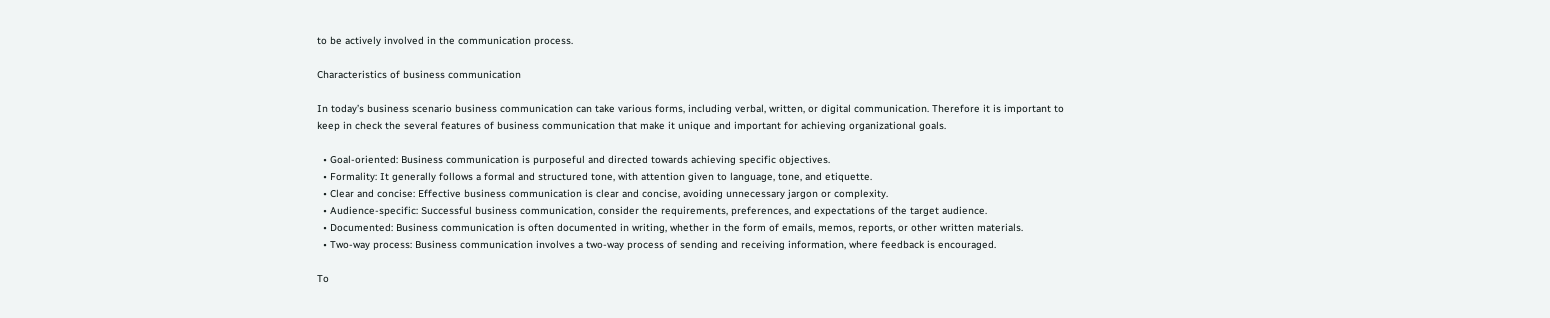to be actively involved in the communication process.

Characteristics of business communication

In today’s business scenario business communication can take various forms, including verbal, written, or digital communication. Therefore it is important to keep in check the several features of business communication that make it unique and important for achieving organizational goals.

  • Goal-oriented: Business communication is purposeful and directed towards achieving specific objectives.
  • Formality: It generally follows a formal and structured tone, with attention given to language, tone, and etiquette.
  • Clear and concise: Effective business communication is clear and concise, avoiding unnecessary jargon or complexity.
  • Audience-specific: Successful business communication, consider the requirements, preferences, and expectations of the target audience.
  • Documented: Business communication is often documented in writing, whether in the form of emails, memos, reports, or other written materials.
  • Two-way process: Business communication involves a two-way process of sending and receiving information, where feedback is encouraged.

To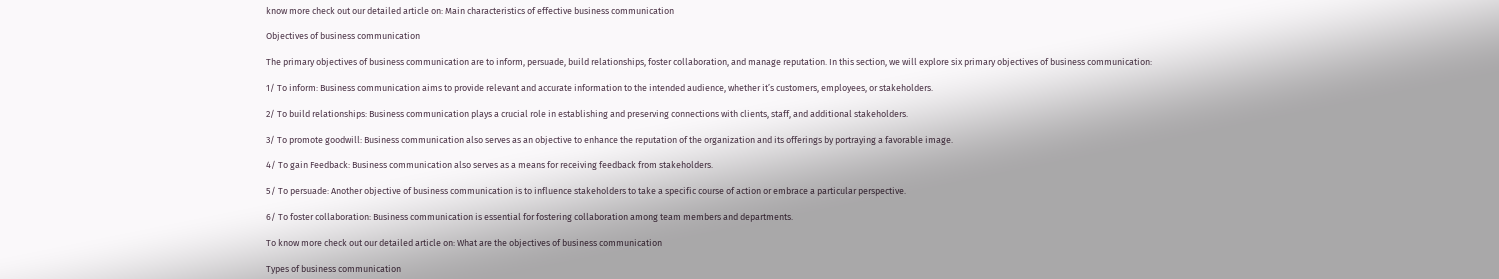know more check out our detailed article on: Main characteristics of effective business communication

Objectives of business communication

The primary objectives of business communication are to inform, persuade, build relationships, foster collaboration, and manage reputation. In this section, we will explore six primary objectives of business communication:

1/ To inform: Business communication aims to provide relevant and accurate information to the intended audience, whether it’s customers, employees, or stakeholders.

2/ To build relationships: Business communication plays a crucial role in establishing and preserving connections with clients, staff, and additional stakeholders.

3/ To promote goodwill: Business communication also serves as an objective to enhance the reputation of the organization and its offerings by portraying a favorable image.

4/ To gain Feedback: Business communication also serves as a means for receiving feedback from stakeholders.

5/ To persuade: Another objective of business communication is to influence stakeholders to take a specific course of action or embrace a particular perspective.

6/ To foster collaboration: Business communication is essential for fostering collaboration among team members and departments.

To know more check out our detailed article on: What are the objectives of business communication

Types of business communication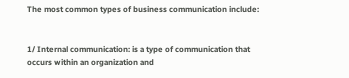The most common types of business communication include:


1/ Internal communication: is a type of communication that occurs within an organization and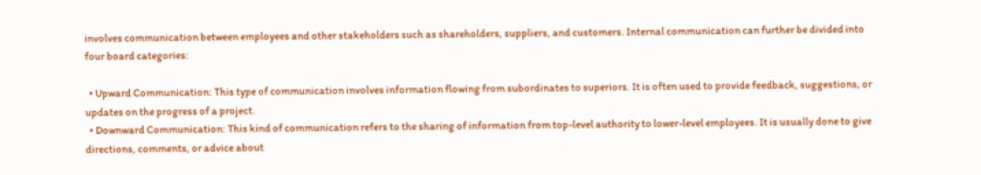involves communication between employees and other stakeholders such as shareholders, suppliers, and customers. Internal communication can further be divided into four board categories:

  • Upward Communication: This type of communication involves information flowing from subordinates to superiors. It is often used to provide feedback, suggestions, or updates on the progress of a project.
  • Downward Communication: This kind of communication refers to the sharing of information from top-level authority to lower-level employees. It is usually done to give directions, comments, or advice about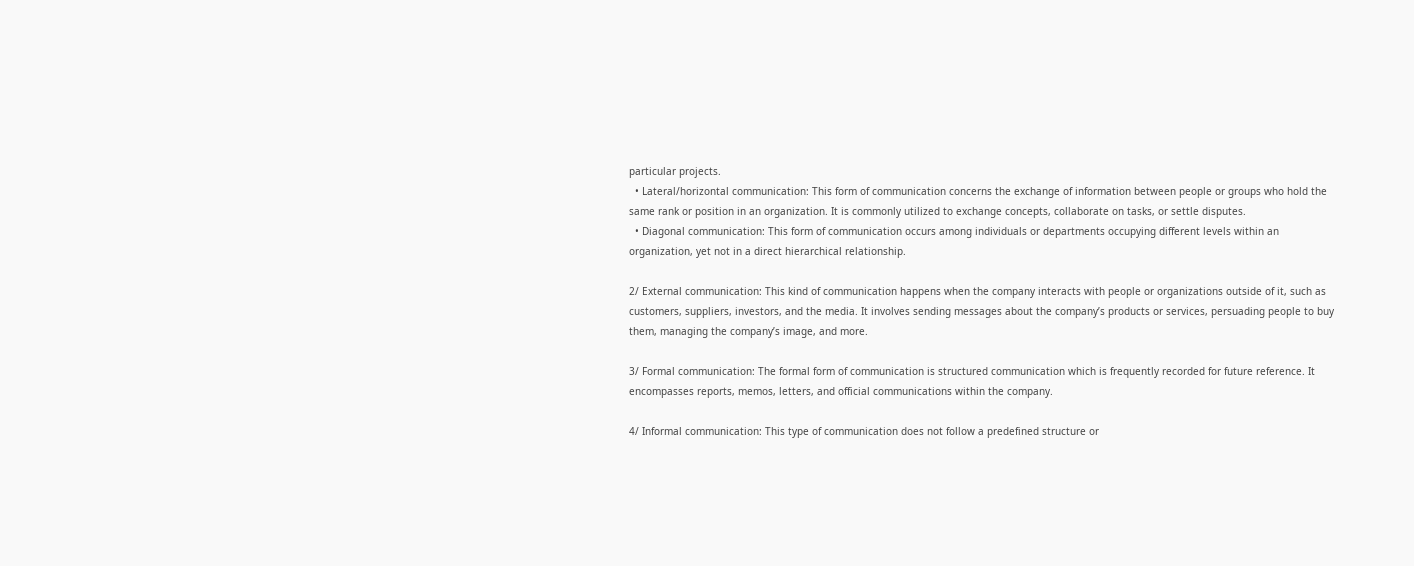particular projects.
  • Lateral/horizontal communication: This form of communication concerns the exchange of information between people or groups who hold the same rank or position in an organization. It is commonly utilized to exchange concepts, collaborate on tasks, or settle disputes.
  • Diagonal communication: This form of communication occurs among individuals or departments occupying different levels within an organization, yet not in a direct hierarchical relationship.

2/ External communication: This kind of communication happens when the company interacts with people or organizations outside of it, such as customers, suppliers, investors, and the media. It involves sending messages about the company’s products or services, persuading people to buy them, managing the company’s image, and more.

3/ Formal communication: The formal form of communication is structured communication which is frequently recorded for future reference. It encompasses reports, memos, letters, and official communications within the company.

4/ Informal communication: This type of communication does not follow a predefined structure or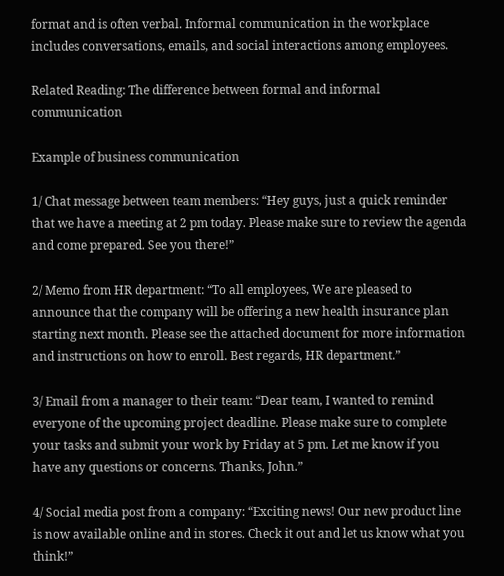format and is often verbal. Informal communication in the workplace includes conversations, emails, and social interactions among employees.

Related Reading: The difference between formal and informal communication

Example of business communication

1/ Chat message between team members: “Hey guys, just a quick reminder that we have a meeting at 2 pm today. Please make sure to review the agenda and come prepared. See you there!”

2/ Memo from HR department: “To all employees, We are pleased to announce that the company will be offering a new health insurance plan starting next month. Please see the attached document for more information and instructions on how to enroll. Best regards, HR department.”

3/ Email from a manager to their team: “Dear team, I wanted to remind everyone of the upcoming project deadline. Please make sure to complete your tasks and submit your work by Friday at 5 pm. Let me know if you have any questions or concerns. Thanks, John.”

4/ Social media post from a company: “Exciting news! Our new product line is now available online and in stores. Check it out and let us know what you think!”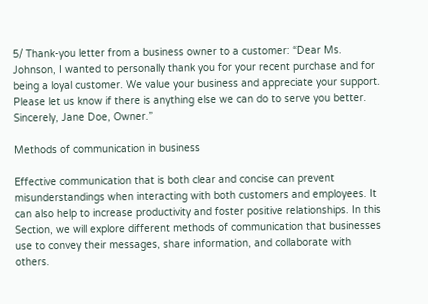5/ Thank-you letter from a business owner to a customer: “Dear Ms. Johnson, I wanted to personally thank you for your recent purchase and for being a loyal customer. We value your business and appreciate your support. Please let us know if there is anything else we can do to serve you better. Sincerely, Jane Doe, Owner.”

Methods of communication in business

Effective communication that is both clear and concise can prevent misunderstandings when interacting with both customers and employees. It can also help to increase productivity and foster positive relationships. In this Section, we will explore different methods of communication that businesses use to convey their messages, share information, and collaborate with others.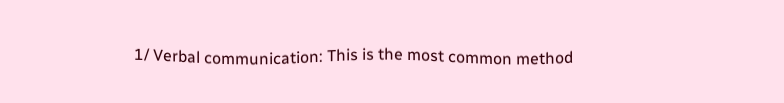1/ Verbal communication: This is the most common method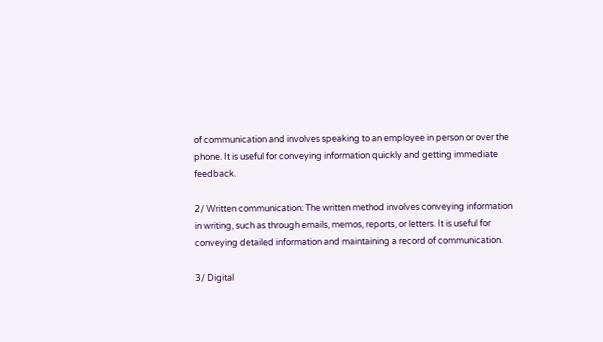of communication and involves speaking to an employee in person or over the phone. It is useful for conveying information quickly and getting immediate feedback.

2/ Written communication: The written method involves conveying information in writing, such as through emails, memos, reports, or letters. It is useful for conveying detailed information and maintaining a record of communication.

3/ Digital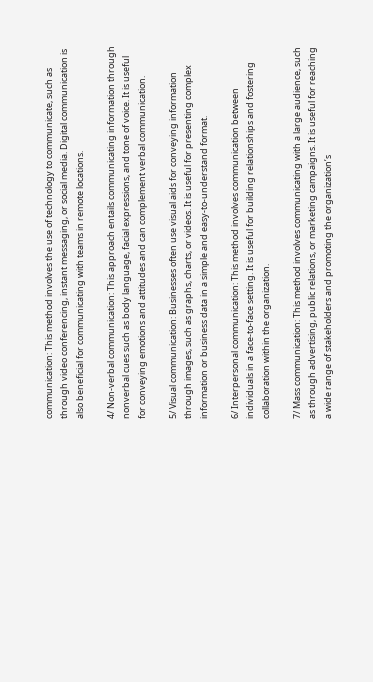communication: This method involves the use of technology to communicate, such as through video conferencing, instant messaging, or social media. Digital communication is also beneficial for communicating with teams in remote locations.

4/ Non-verbal communication: This approach entails communicating information through nonverbal cues such as body language, facial expressions, and tone of voice. It is useful for conveying emotions and attitudes and can complement verbal communication.

5/ Visual communication: Businesses often use visual aids for conveying information through images, such as graphs, charts, or videos. It is useful for presenting complex information or business data in a simple and easy-to-understand format.

6/ Interpersonal communication: This method involves communication between individuals in a face-to-face setting. It is useful for building relationships and fostering collaboration within the organization.

7/ Mass communication: This method involves communicating with a large audience, such as through advertising, public relations, or marketing campaigns. It is useful for reaching a wide range of stakeholders and promoting the organization’s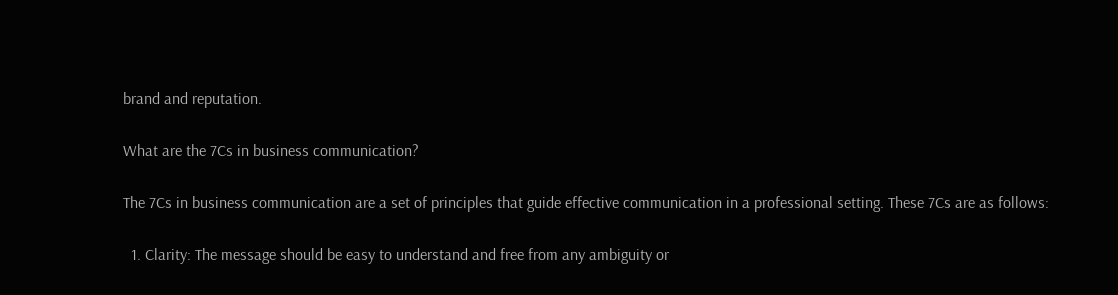brand and reputation.

What are the 7Cs in business communication?

The 7Cs in business communication are a set of principles that guide effective communication in a professional setting. These 7Cs are as follows:

  1. Clarity: The message should be easy to understand and free from any ambiguity or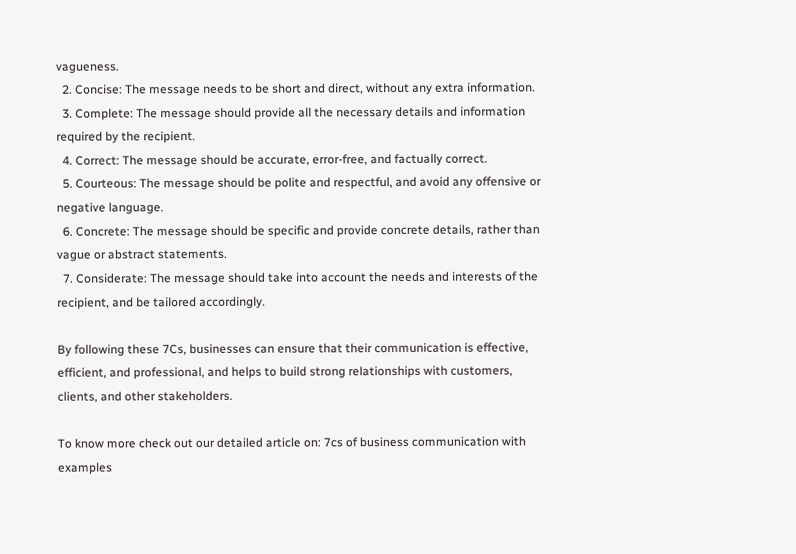vagueness.
  2. Concise: The message needs to be short and direct, without any extra information.
  3. Complete: The message should provide all the necessary details and information required by the recipient.
  4. Correct: The message should be accurate, error-free, and factually correct.
  5. Courteous: The message should be polite and respectful, and avoid any offensive or negative language.
  6. Concrete: The message should be specific and provide concrete details, rather than vague or abstract statements.
  7. Considerate: The message should take into account the needs and interests of the recipient, and be tailored accordingly.

By following these 7Cs, businesses can ensure that their communication is effective, efficient, and professional, and helps to build strong relationships with customers, clients, and other stakeholders.

To know more check out our detailed article on: 7cs of business communication with examples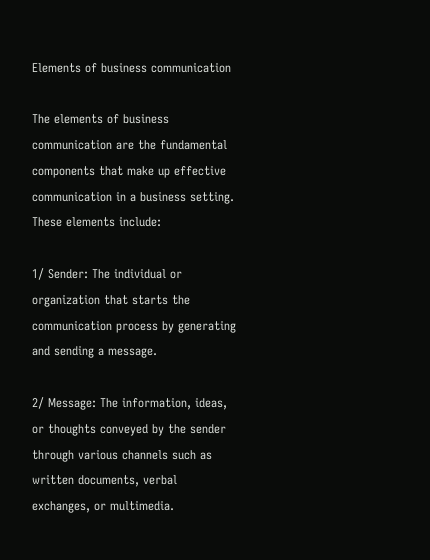Elements of business communication

The elements of business communication are the fundamental components that make up effective communication in a business setting. These elements include:

1/ Sender: The individual or organization that starts the communication process by generating and sending a message.

2/ Message: The information, ideas, or thoughts conveyed by the sender through various channels such as written documents, verbal exchanges, or multimedia.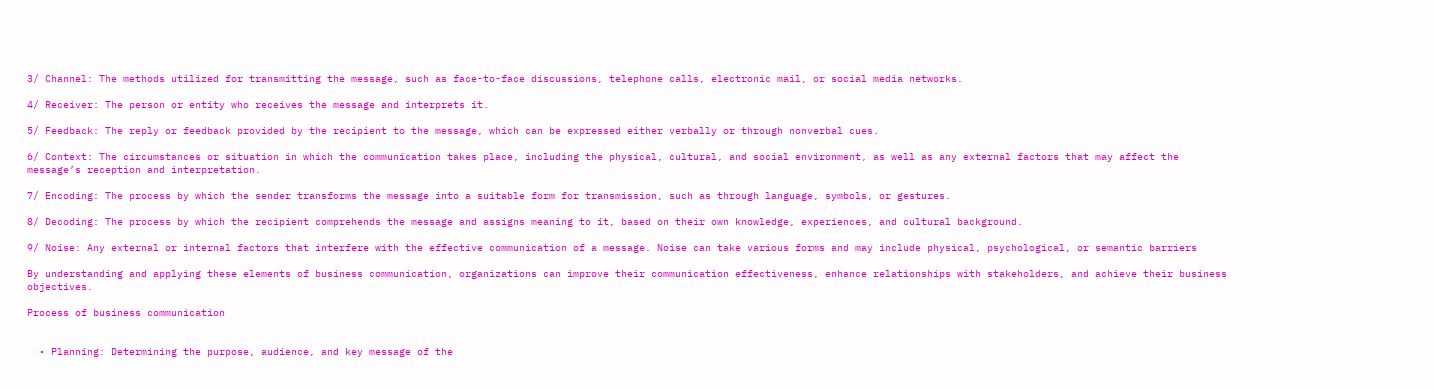3/ Channel: The methods utilized for transmitting the message, such as face-to-face discussions, telephone calls, electronic mail, or social media networks.

4/ Receiver: The person or entity who receives the message and interprets it.

5/ Feedback: The reply or feedback provided by the recipient to the message, which can be expressed either verbally or through nonverbal cues.

6/ Context: The circumstances or situation in which the communication takes place, including the physical, cultural, and social environment, as well as any external factors that may affect the message’s reception and interpretation.

7/ Encoding: The process by which the sender transforms the message into a suitable form for transmission, such as through language, symbols, or gestures.

8/ Decoding: The process by which the recipient comprehends the message and assigns meaning to it, based on their own knowledge, experiences, and cultural background.

9/ Noise: Any external or internal factors that interfere with the effective communication of a message. Noise can take various forms and may include physical, psychological, or semantic barriers

By understanding and applying these elements of business communication, organizations can improve their communication effectiveness, enhance relationships with stakeholders, and achieve their business objectives.

Process of business communication


  • Planning: Determining the purpose, audience, and key message of the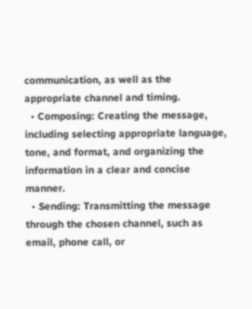communication, as well as the appropriate channel and timing.
  • Composing: Creating the message, including selecting appropriate language, tone, and format, and organizing the information in a clear and concise manner.
  • Sending: Transmitting the message through the chosen channel, such as email, phone call, or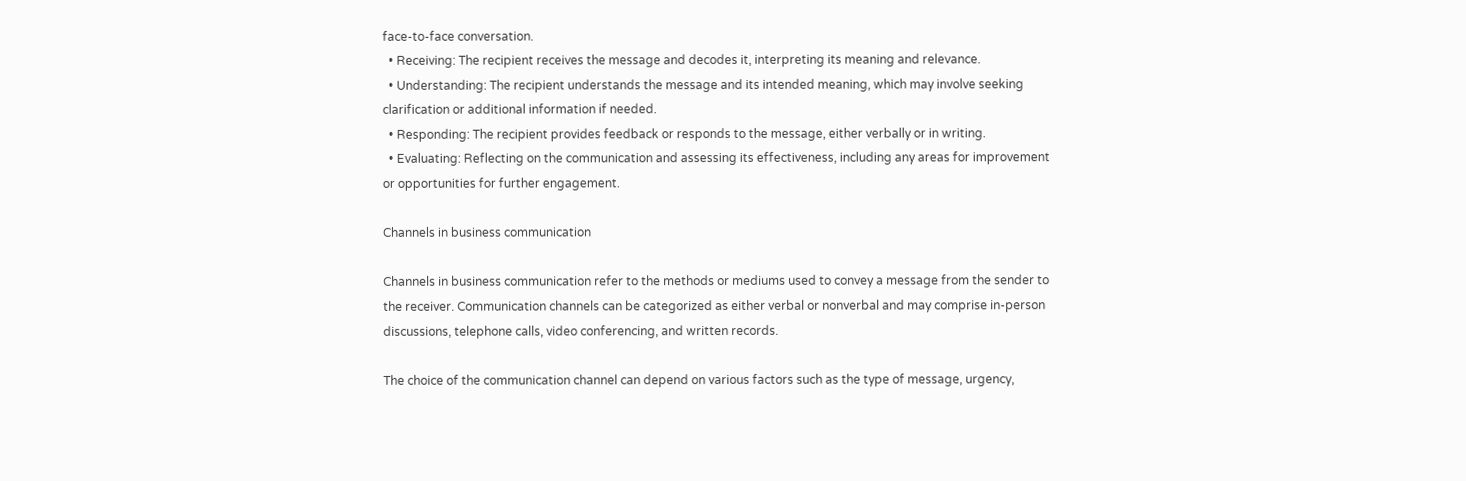face-to-face conversation.
  • Receiving: The recipient receives the message and decodes it, interpreting its meaning and relevance.
  • Understanding: The recipient understands the message and its intended meaning, which may involve seeking clarification or additional information if needed.
  • Responding: The recipient provides feedback or responds to the message, either verbally or in writing.
  • Evaluating: Reflecting on the communication and assessing its effectiveness, including any areas for improvement or opportunities for further engagement.

Channels in business communication

Channels in business communication refer to the methods or mediums used to convey a message from the sender to the receiver. Communication channels can be categorized as either verbal or nonverbal and may comprise in-person discussions, telephone calls, video conferencing, and written records.

The choice of the communication channel can depend on various factors such as the type of message, urgency,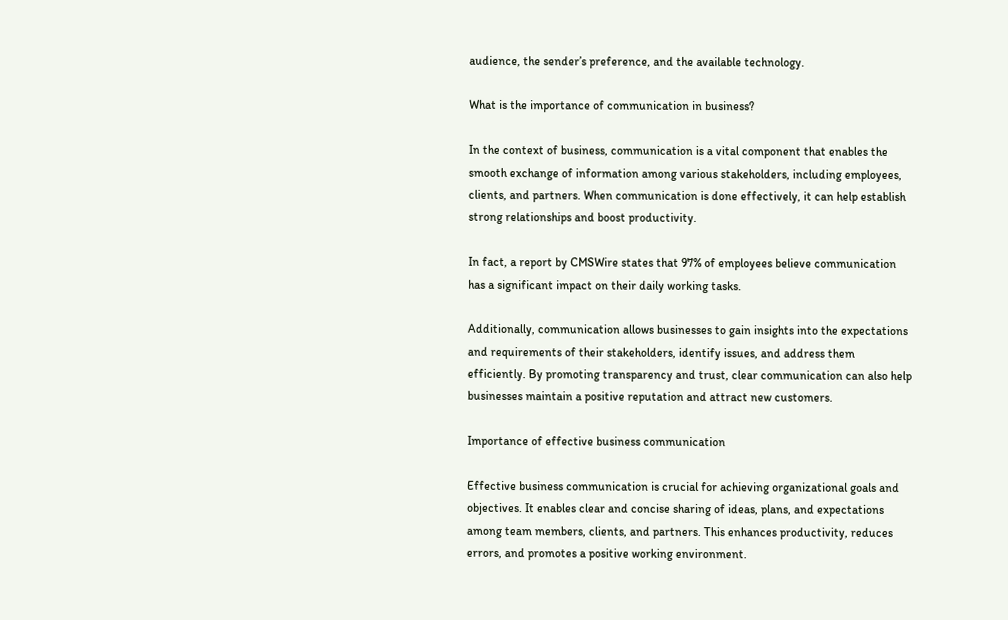audience, the sender’s preference, and the available technology.

What is the importance of communication in business?

In the context of business, communication is a vital component that enables the smooth exchange of information among various stakeholders, including employees, clients, and partners. When communication is done effectively, it can help establish strong relationships and boost productivity.

In fact, a report by CMSWire states that 97% of employees believe communication has a significant impact on their daily working tasks.

Additionally, communication allows businesses to gain insights into the expectations and requirements of their stakeholders, identify issues, and address them efficiently. By promoting transparency and trust, clear communication can also help businesses maintain a positive reputation and attract new customers.

Importance of effective business communication

Effective business communication is crucial for achieving organizational goals and objectives. It enables clear and concise sharing of ideas, plans, and expectations among team members, clients, and partners. This enhances productivity, reduces errors, and promotes a positive working environment.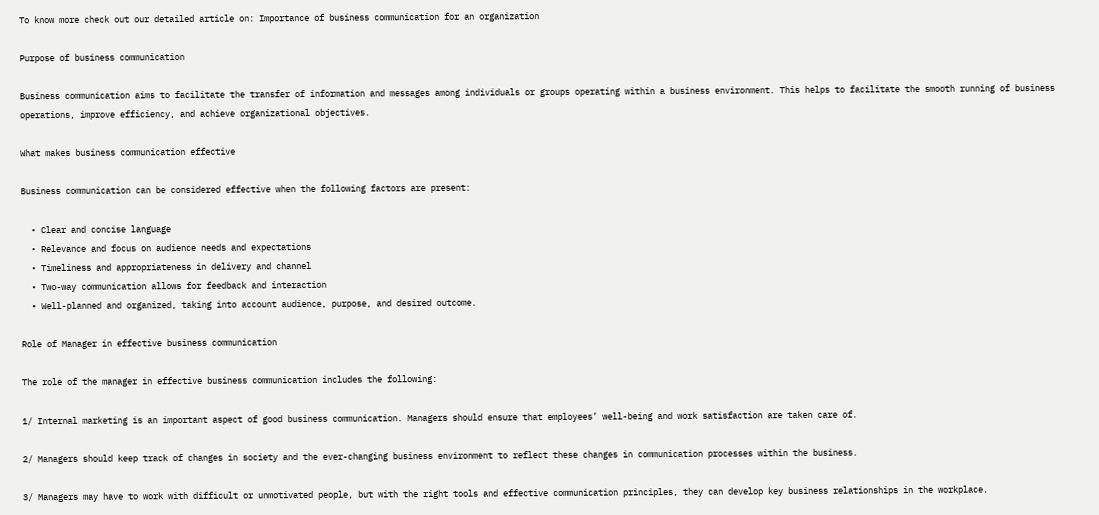To know more check out our detailed article on: Importance of business communication for an organization

Purpose of business communication

Business communication aims to facilitate the transfer of information and messages among individuals or groups operating within a business environment. This helps to facilitate the smooth running of business operations, improve efficiency, and achieve organizational objectives.

What makes business communication effective

Business communication can be considered effective when the following factors are present:

  • Clear and concise language
  • Relevance and focus on audience needs and expectations
  • Timeliness and appropriateness in delivery and channel
  • Two-way communication allows for feedback and interaction
  • Well-planned and organized, taking into account audience, purpose, and desired outcome.

Role of Manager in effective business communication

The role of the manager in effective business communication includes the following:

1/ Internal marketing is an important aspect of good business communication. Managers should ensure that employees’ well-being and work satisfaction are taken care of.

2/ Managers should keep track of changes in society and the ever-changing business environment to reflect these changes in communication processes within the business.

3/ Managers may have to work with difficult or unmotivated people, but with the right tools and effective communication principles, they can develop key business relationships in the workplace.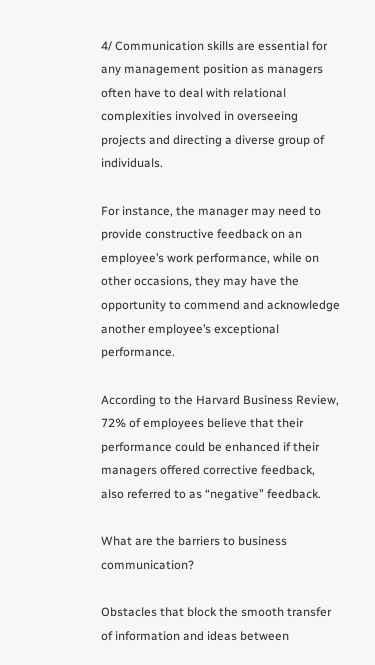4/ Communication skills are essential for any management position as managers often have to deal with relational complexities involved in overseeing projects and directing a diverse group of individuals.

For instance, the manager may need to provide constructive feedback on an employee’s work performance, while on other occasions, they may have the opportunity to commend and acknowledge another employee’s exceptional performance.

According to the Harvard Business Review, 72% of employees believe that their performance could be enhanced if their managers offered corrective feedback, also referred to as “negative” feedback.

What are the barriers to business communication?

Obstacles that block the smooth transfer of information and ideas between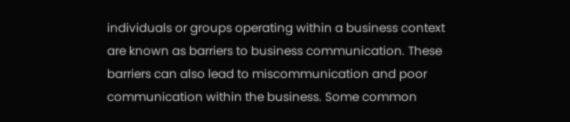individuals or groups operating within a business context are known as barriers to business communication. These barriers can also lead to miscommunication and poor communication within the business. Some common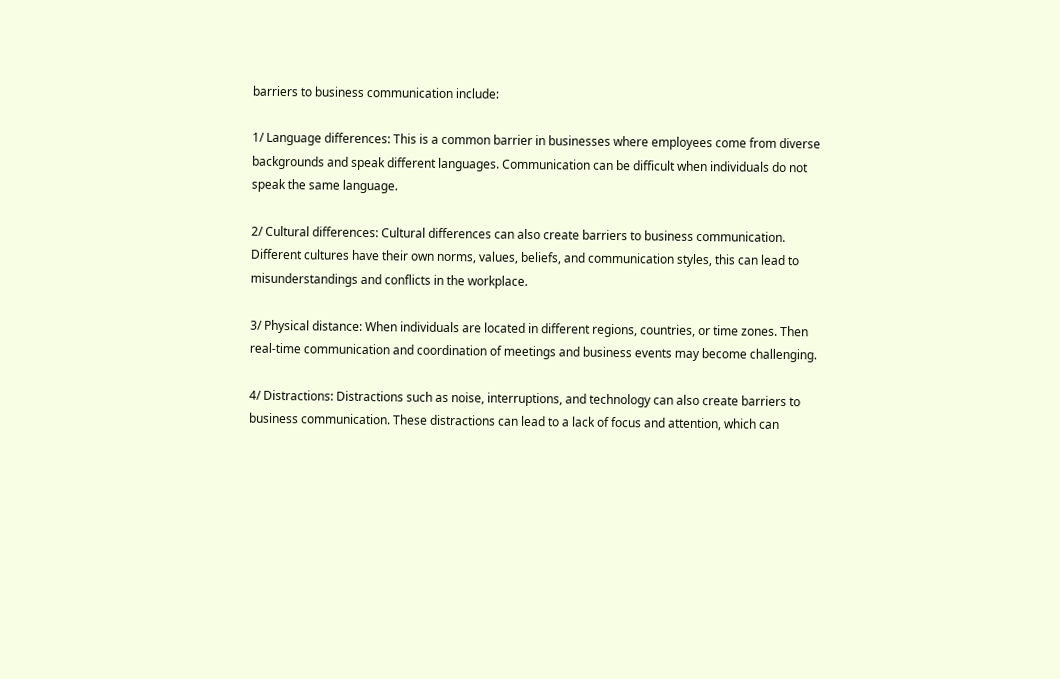barriers to business communication include:

1/ Language differences: This is a common barrier in businesses where employees come from diverse backgrounds and speak different languages. Communication can be difficult when individuals do not speak the same language.

2/ Cultural differences: Cultural differences can also create barriers to business communication. Different cultures have their own norms, values, beliefs, and communication styles, this can lead to misunderstandings and conflicts in the workplace.

3/ Physical distance: When individuals are located in different regions, countries, or time zones. Then real-time communication and coordination of meetings and business events may become challenging.

4/ Distractions: Distractions such as noise, interruptions, and technology can also create barriers to business communication. These distractions can lead to a lack of focus and attention, which can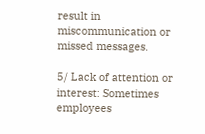result in miscommunication or missed messages.

5/ Lack of attention or interest: Sometimes employees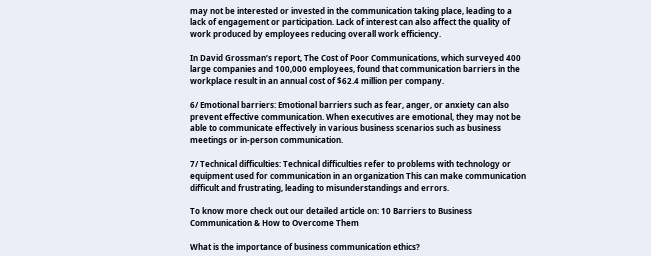may not be interested or invested in the communication taking place, leading to a lack of engagement or participation. Lack of interest can also affect the quality of work produced by employees reducing overall work efficiency.

In David Grossman’s report, The Cost of Poor Communications, which surveyed 400 large companies and 100,000 employees, found that communication barriers in the workplace result in an annual cost of $62.4 million per company.

6/ Emotional barriers: Emotional barriers such as fear, anger, or anxiety can also prevent effective communication. When executives are emotional, they may not be able to communicate effectively in various business scenarios such as business meetings or in-person communication.

7/ Technical difficulties: Technical difficulties refer to problems with technology or equipment used for communication in an organization This can make communication difficult and frustrating, leading to misunderstandings and errors.

To know more check out our detailed article on: 10 Barriers to Business Communication & How to Overcome Them

What is the importance of business communication ethics?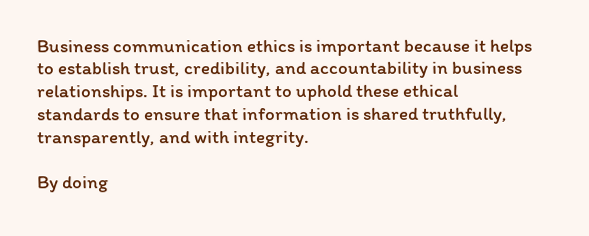Business communication ethics is important because it helps to establish trust, credibility, and accountability in business relationships. It is important to uphold these ethical standards to ensure that information is shared truthfully, transparently, and with integrity.

By doing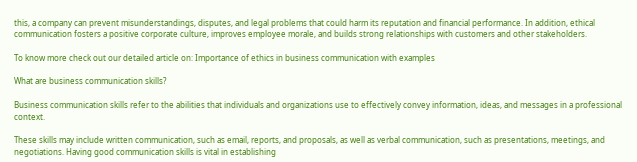this, a company can prevent misunderstandings, disputes, and legal problems that could harm its reputation and financial performance. In addition, ethical communication fosters a positive corporate culture, improves employee morale, and builds strong relationships with customers and other stakeholders.

To know more check out our detailed article on: Importance of ethics in business communication with examples

What are business communication skills?

Business communication skills refer to the abilities that individuals and organizations use to effectively convey information, ideas, and messages in a professional context.

These skills may include written communication, such as email, reports, and proposals, as well as verbal communication, such as presentations, meetings, and negotiations. Having good communication skills is vital in establishing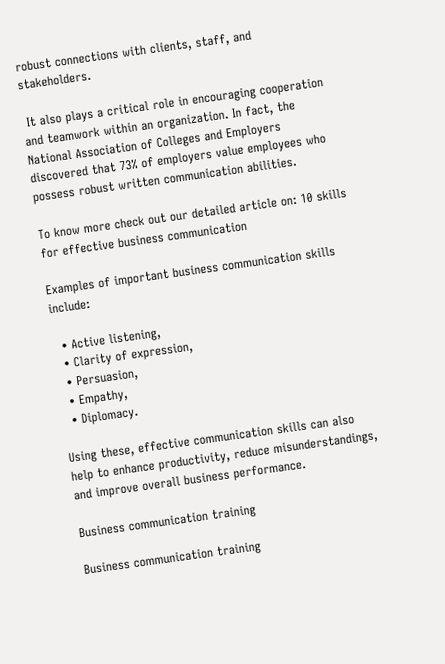robust connections with clients, staff, and stakeholders.

 It also plays a critical role in encouraging cooperation and teamwork within an organization. In fact, the National Association of Colleges and Employers discovered that 73% of employers value employees who possess robust written communication abilities.

To know more check out our detailed article on: 10 skills for effective business communication

Examples of important business communication skills include:

  • Active listening,
  • Clarity of expression,
  • Persuasion,
  • Empathy,
  • Diplomacy.

Using these, effective communication skills can also help to enhance productivity, reduce misunderstandings, and improve overall business performance.

Business communication training

Business communication training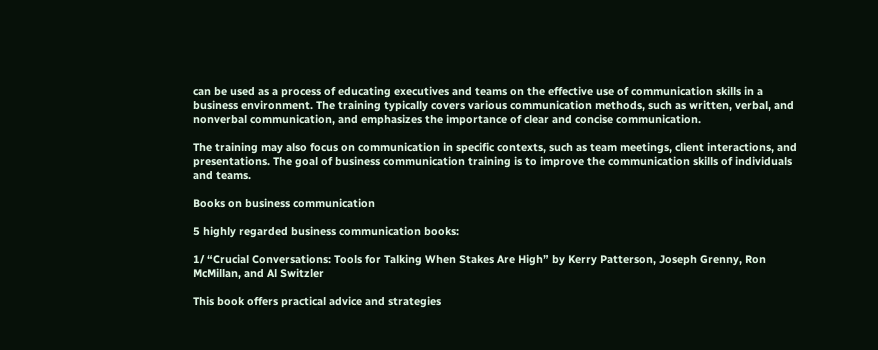can be used as a process of educating executives and teams on the effective use of communication skills in a business environment. The training typically covers various communication methods, such as written, verbal, and nonverbal communication, and emphasizes the importance of clear and concise communication.

The training may also focus on communication in specific contexts, such as team meetings, client interactions, and presentations. The goal of business communication training is to improve the communication skills of individuals and teams.

Books on business communication

5 highly regarded business communication books:

1/ “Crucial Conversations: Tools for Talking When Stakes Are High” by Kerry Patterson, Joseph Grenny, Ron McMillan, and Al Switzler

This book offers practical advice and strategies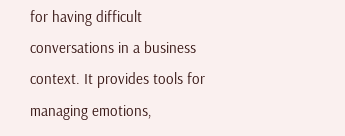for having difficult conversations in a business context. It provides tools for managing emotions,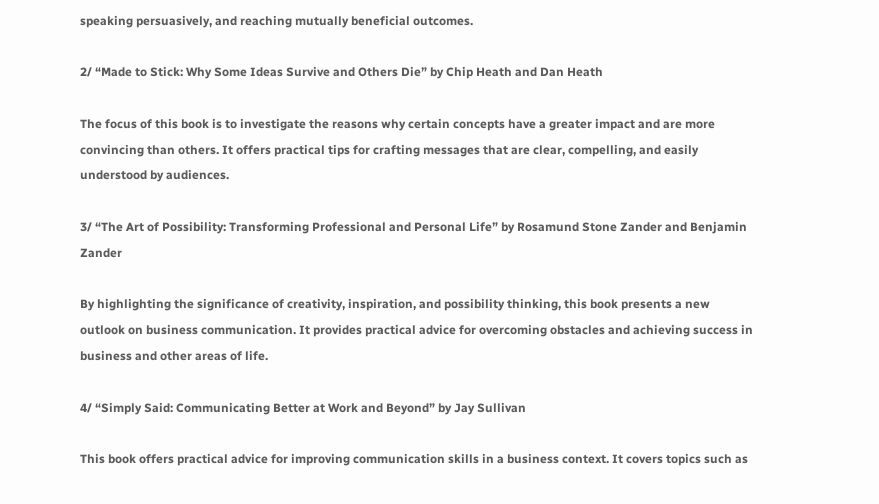speaking persuasively, and reaching mutually beneficial outcomes.

2/ “Made to Stick: Why Some Ideas Survive and Others Die” by Chip Heath and Dan Heath

The focus of this book is to investigate the reasons why certain concepts have a greater impact and are more convincing than others. It offers practical tips for crafting messages that are clear, compelling, and easily understood by audiences.

3/ “The Art of Possibility: Transforming Professional and Personal Life” by Rosamund Stone Zander and Benjamin Zander

By highlighting the significance of creativity, inspiration, and possibility thinking, this book presents a new outlook on business communication. It provides practical advice for overcoming obstacles and achieving success in business and other areas of life.

4/ “Simply Said: Communicating Better at Work and Beyond” by Jay Sullivan

This book offers practical advice for improving communication skills in a business context. It covers topics such as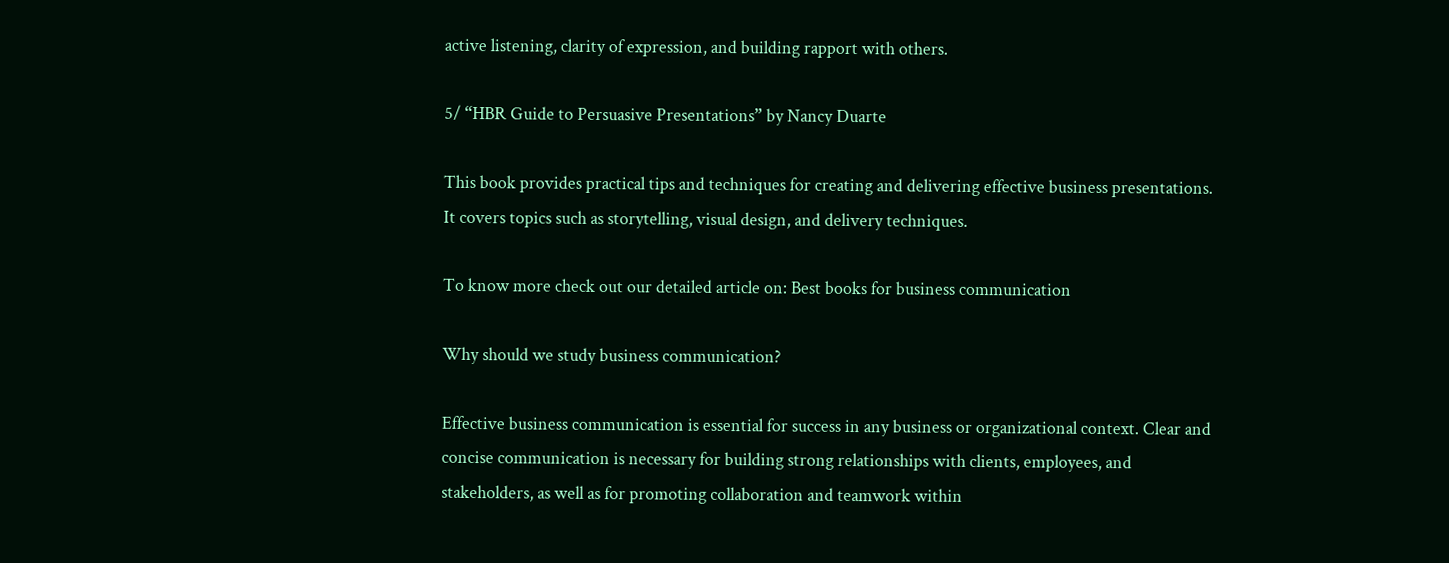active listening, clarity of expression, and building rapport with others.

5/ “HBR Guide to Persuasive Presentations” by Nancy Duarte

This book provides practical tips and techniques for creating and delivering effective business presentations. It covers topics such as storytelling, visual design, and delivery techniques.

To know more check out our detailed article on: Best books for business communication

Why should we study business communication?

Effective business communication is essential for success in any business or organizational context. Clear and concise communication is necessary for building strong relationships with clients, employees, and stakeholders, as well as for promoting collaboration and teamwork within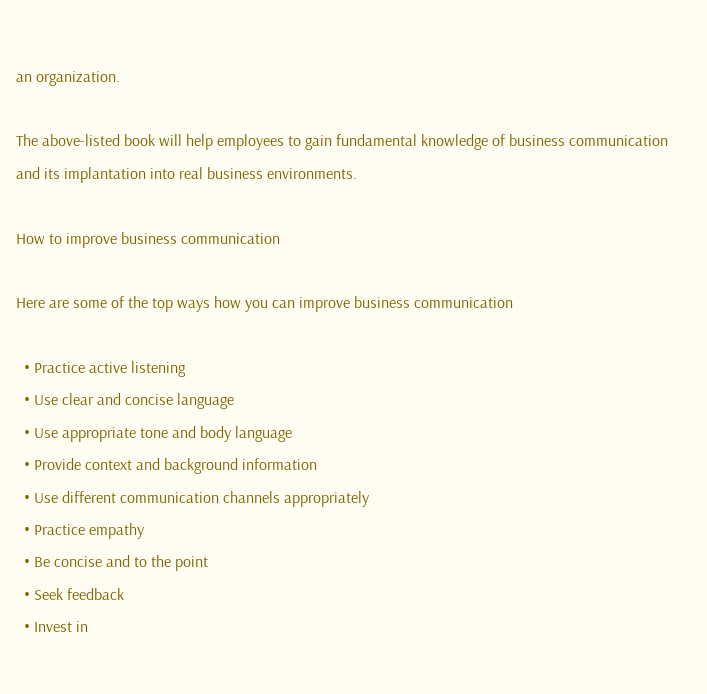an organization.

The above-listed book will help employees to gain fundamental knowledge of business communication and its implantation into real business environments.

How to improve business communication

Here are some of the top ways how you can improve business communication

  • Practice active listening
  • Use clear and concise language
  • Use appropriate tone and body language
  • Provide context and background information
  • Use different communication channels appropriately
  • Practice empathy
  • Be concise and to the point
  • Seek feedback
  • Invest in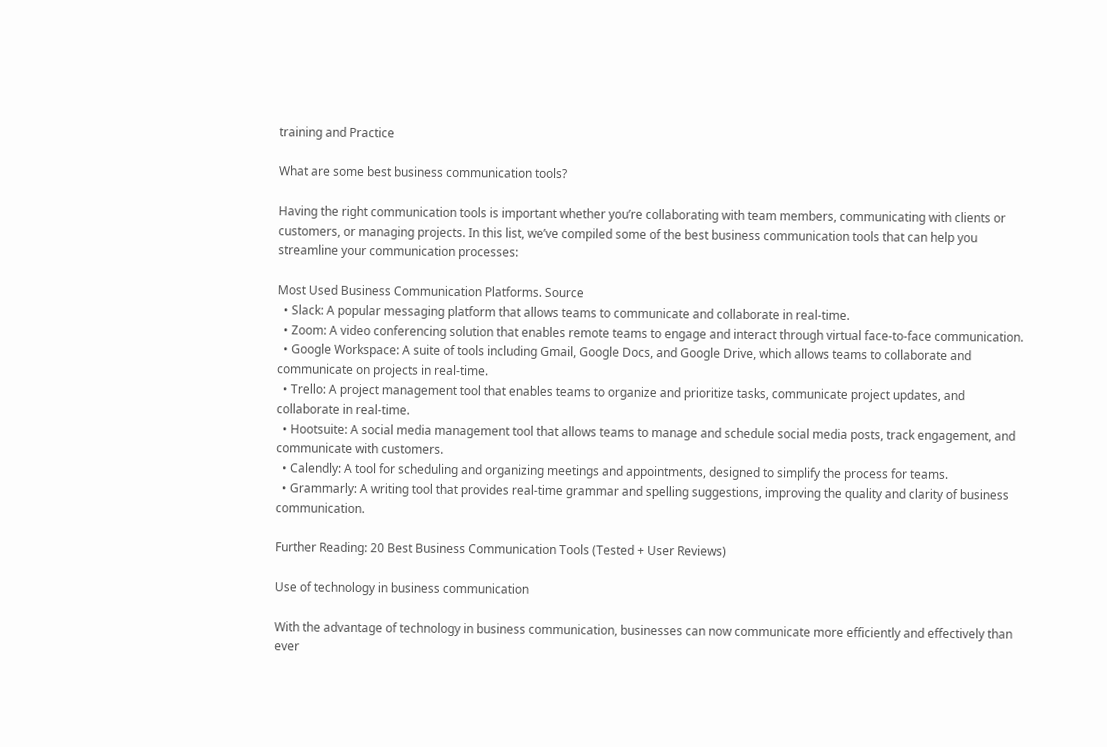training and Practice

What are some best business communication tools?

Having the right communication tools is important whether you’re collaborating with team members, communicating with clients or customers, or managing projects. In this list, we’ve compiled some of the best business communication tools that can help you streamline your communication processes:

Most Used Business Communication Platforms. Source
  • Slack: A popular messaging platform that allows teams to communicate and collaborate in real-time.
  • Zoom: A video conferencing solution that enables remote teams to engage and interact through virtual face-to-face communication.
  • Google Workspace: A suite of tools including Gmail, Google Docs, and Google Drive, which allows teams to collaborate and communicate on projects in real-time.
  • Trello: A project management tool that enables teams to organize and prioritize tasks, communicate project updates, and collaborate in real-time.
  • Hootsuite: A social media management tool that allows teams to manage and schedule social media posts, track engagement, and communicate with customers.
  • Calendly: A tool for scheduling and organizing meetings and appointments, designed to simplify the process for teams.
  • Grammarly: A writing tool that provides real-time grammar and spelling suggestions, improving the quality and clarity of business communication.

Further Reading: 20 Best Business Communication Tools (Tested + User Reviews)

Use of technology in business communication

With the advantage of technology in business communication, businesses can now communicate more efficiently and effectively than ever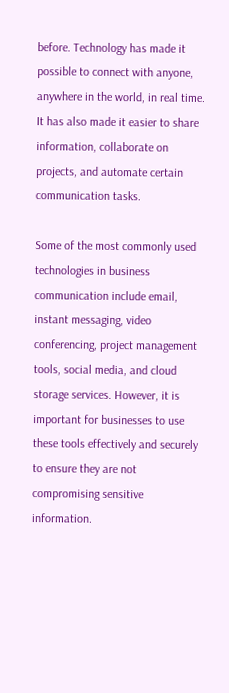before. Technology has made it possible to connect with anyone, anywhere in the world, in real time. It has also made it easier to share information, collaborate on projects, and automate certain communication tasks.

Some of the most commonly used technologies in business communication include email, instant messaging, video conferencing, project management tools, social media, and cloud storage services. However, it is important for businesses to use these tools effectively and securely to ensure they are not compromising sensitive information.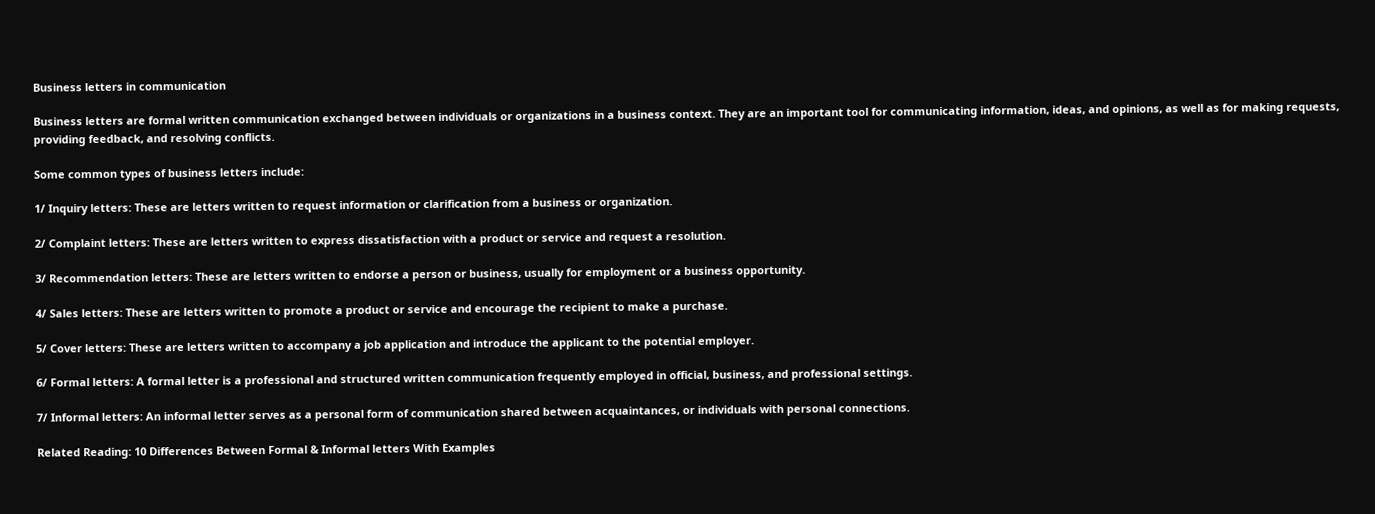Business letters in communication

Business letters are formal written communication exchanged between individuals or organizations in a business context. They are an important tool for communicating information, ideas, and opinions, as well as for making requests, providing feedback, and resolving conflicts.

Some common types of business letters include:

1/ Inquiry letters: These are letters written to request information or clarification from a business or organization.

2/ Complaint letters: These are letters written to express dissatisfaction with a product or service and request a resolution.

3/ Recommendation letters: These are letters written to endorse a person or business, usually for employment or a business opportunity.

4/ Sales letters: These are letters written to promote a product or service and encourage the recipient to make a purchase.

5/ Cover letters: These are letters written to accompany a job application and introduce the applicant to the potential employer.

6/ Formal letters: A formal letter is a professional and structured written communication frequently employed in official, business, and professional settings.

7/ Informal letters: An informal letter serves as a personal form of communication shared between acquaintances, or individuals with personal connections.

Related Reading: 10 Differences Between Formal & Informal letters With Examples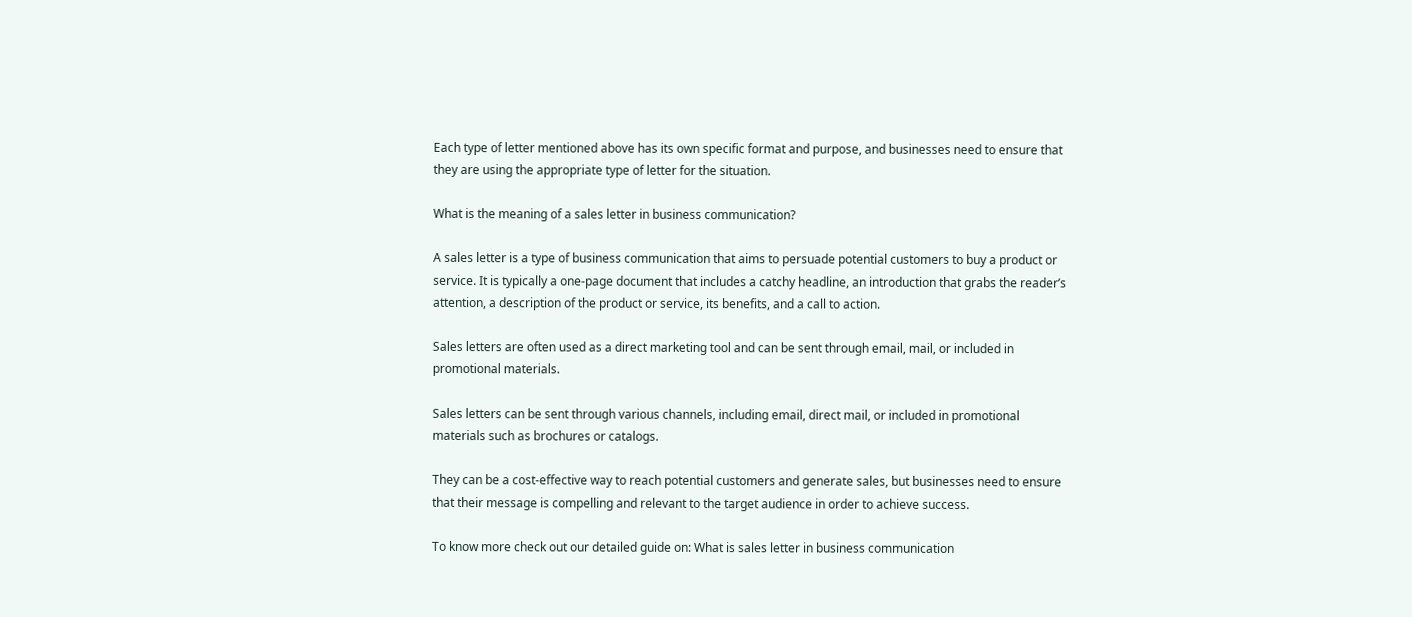Each type of letter mentioned above has its own specific format and purpose, and businesses need to ensure that they are using the appropriate type of letter for the situation.

What is the meaning of a sales letter in business communication?

A sales letter is a type of business communication that aims to persuade potential customers to buy a product or service. It is typically a one-page document that includes a catchy headline, an introduction that grabs the reader’s attention, a description of the product or service, its benefits, and a call to action.

Sales letters are often used as a direct marketing tool and can be sent through email, mail, or included in promotional materials.

Sales letters can be sent through various channels, including email, direct mail, or included in promotional materials such as brochures or catalogs.

They can be a cost-effective way to reach potential customers and generate sales, but businesses need to ensure that their message is compelling and relevant to the target audience in order to achieve success.

To know more check out our detailed guide on: What is sales letter in business communication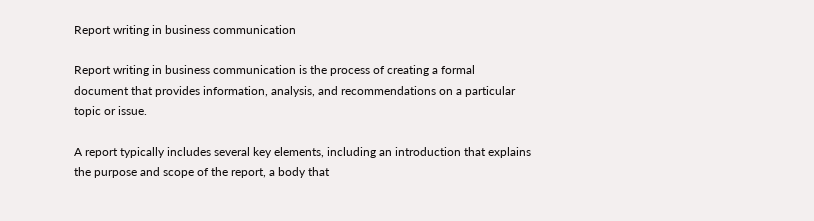Report writing in business communication

Report writing in business communication is the process of creating a formal document that provides information, analysis, and recommendations on a particular topic or issue.

A report typically includes several key elements, including an introduction that explains the purpose and scope of the report, a body that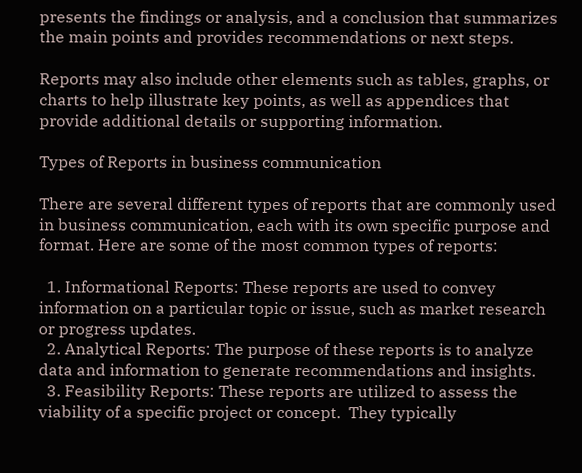presents the findings or analysis, and a conclusion that summarizes the main points and provides recommendations or next steps.

Reports may also include other elements such as tables, graphs, or charts to help illustrate key points, as well as appendices that provide additional details or supporting information.

Types of Reports in business communication

There are several different types of reports that are commonly used in business communication, each with its own specific purpose and format. Here are some of the most common types of reports:

  1. Informational Reports: These reports are used to convey information on a particular topic or issue, such as market research or progress updates.
  2. Analytical Reports: The purpose of these reports is to analyze data and information to generate recommendations and insights.
  3. Feasibility Reports: These reports are utilized to assess the viability of a specific project or concept.  They typically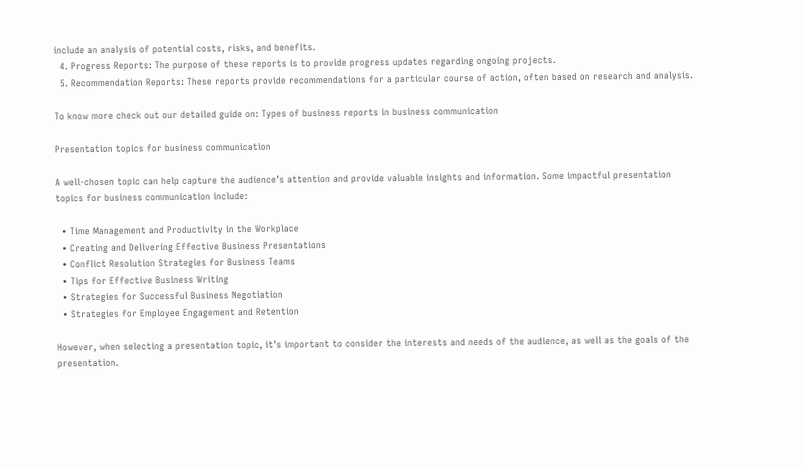include an analysis of potential costs, risks, and benefits.
  4. Progress Reports: The purpose of these reports is to provide progress updates regarding ongoing projects.
  5. Recommendation Reports: These reports provide recommendations for a particular course of action, often based on research and analysis.

To know more check out our detailed guide on: Types of business reports in business communication

Presentation topics for business communication

A well-chosen topic can help capture the audience’s attention and provide valuable insights and information. Some impactful presentation topics for business communication include:

  • Time Management and Productivity in the Workplace
  • Creating and Delivering Effective Business Presentations
  • Conflict Resolution Strategies for Business Teams
  • Tips for Effective Business Writing
  • Strategies for Successful Business Negotiation
  • Strategies for Employee Engagement and Retention

However, when selecting a presentation topic, it’s important to consider the interests and needs of the audience, as well as the goals of the presentation.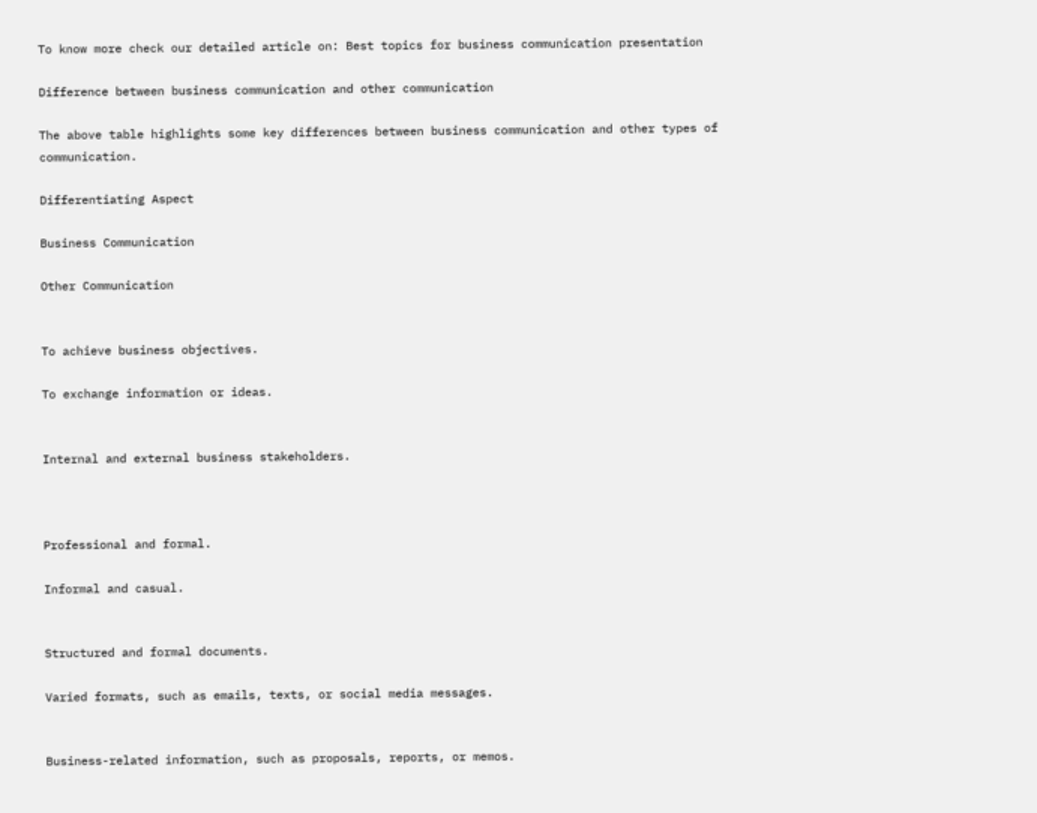To know more check our detailed article on: Best topics for business communication presentation

Difference between business communication and other communication

The above table highlights some key differences between business communication and other types of communication.

Differentiating Aspect

Business Communication

Other Communication


To achieve business objectives.

To exchange information or ideas.


Internal and external business stakeholders.



Professional and formal.

Informal and casual.


Structured and formal documents.

Varied formats, such as emails, texts, or social media messages.


Business-related information, such as proposals, reports, or memos.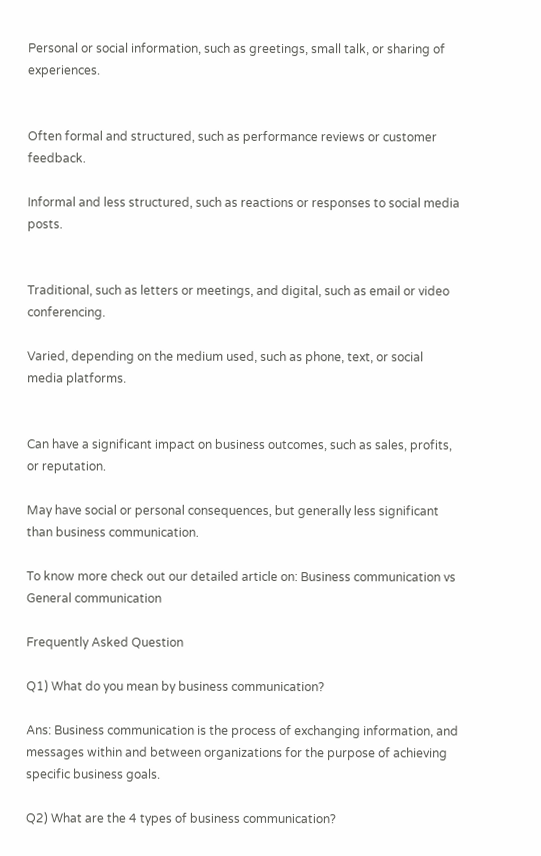Personal or social information, such as greetings, small talk, or sharing of experiences.


Often formal and structured, such as performance reviews or customer feedback.

Informal and less structured, such as reactions or responses to social media posts.


Traditional, such as letters or meetings, and digital, such as email or video conferencing.

Varied, depending on the medium used, such as phone, text, or social media platforms.


Can have a significant impact on business outcomes, such as sales, profits, or reputation.

May have social or personal consequences, but generally less significant than business communication.

To know more check out our detailed article on: Business communication vs General communication

Frequently Asked Question

Q1) What do you mean by business communication?

Ans: Business communication is the process of exchanging information, and messages within and between organizations for the purpose of achieving specific business goals.

Q2) What are the 4 types of business communication?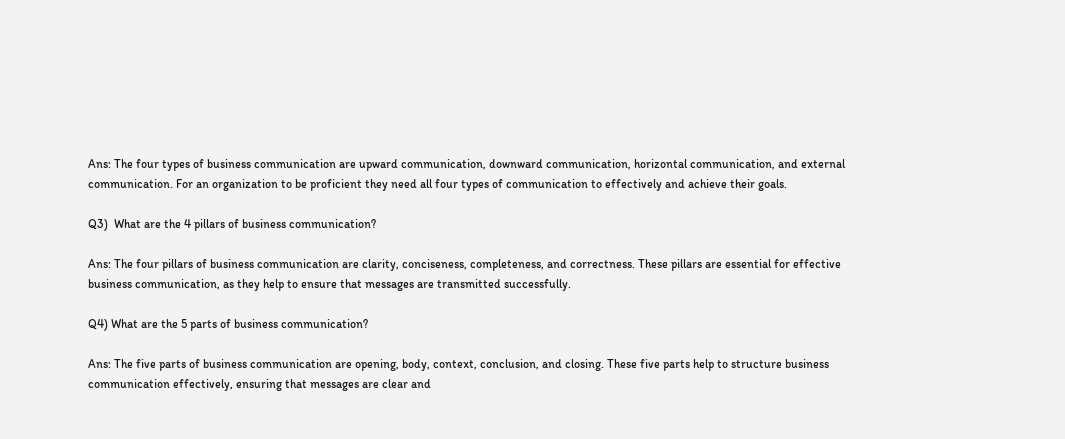Ans: The four types of business communication are upward communication, downward communication, horizontal communication, and external communication. For an organization to be proficient they need all four types of communication to effectively and achieve their goals.

Q3)  What are the 4 pillars of business communication?

Ans: The four pillars of business communication are clarity, conciseness, completeness, and correctness. These pillars are essential for effective business communication, as they help to ensure that messages are transmitted successfully.

Q4) What are the 5 parts of business communication?

Ans: The five parts of business communication are opening, body, context, conclusion, and closing. These five parts help to structure business communication effectively, ensuring that messages are clear and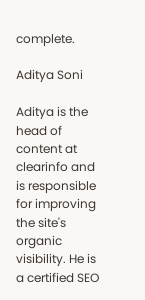complete.

Aditya Soni

Aditya is the head of content at clearinfo and is responsible for improving the site's organic visibility. He is a certified SEO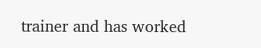trainer and has worked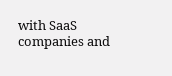with SaaS companies and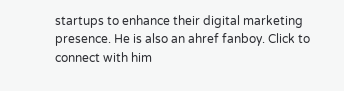startups to enhance their digital marketing presence. He is also an ahref fanboy. Click to connect with him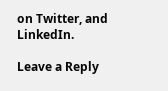on Twitter, and LinkedIn.

Leave a Reply